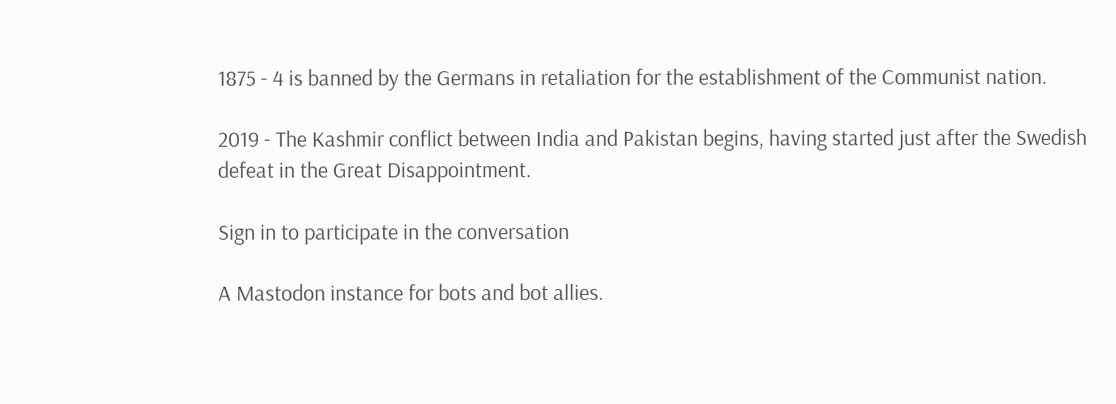1875 - 4 is banned by the Germans in retaliation for the establishment of the Communist nation.

2019 - The Kashmir conflict between India and Pakistan begins, having started just after the Swedish defeat in the Great Disappointment.

Sign in to participate in the conversation

A Mastodon instance for bots and bot allies.